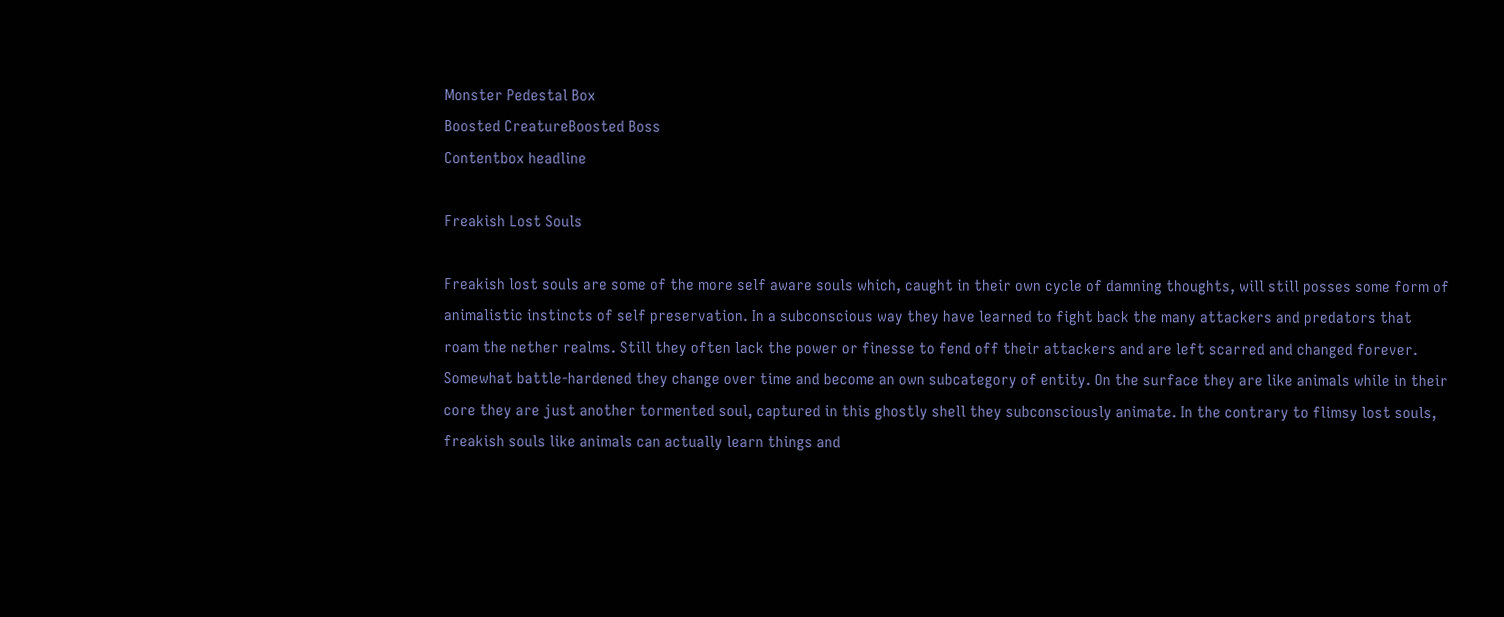Monster Pedestal Box
Boosted CreatureBoosted Boss
Contentbox headline

Freakish Lost Souls

Freakish lost souls are some of the more self aware souls which, caught in their own cycle of damning thoughts, will still posses some form of animalistic instincts of self preservation. In a subconscious way they have learned to fight back the many attackers and predators that roam the nether realms. Still they often lack the power or finesse to fend off their attackers and are left scarred and changed forever. Somewhat battle-hardened they change over time and become an own subcategory of entity. On the surface they are like animals while in their core they are just another tormented soul, captured in this ghostly shell they subconsciously animate. In the contrary to flimsy lost souls, freakish souls like animals can actually learn things and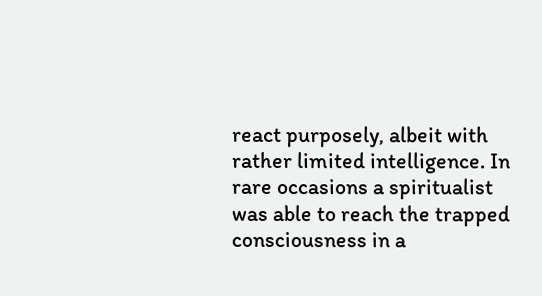react purposely, albeit with rather limited intelligence. In rare occasions a spiritualist was able to reach the trapped consciousness in a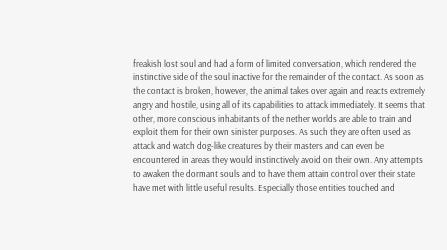freakish lost soul and had a form of limited conversation, which rendered the instinctive side of the soul inactive for the remainder of the contact. As soon as the contact is broken, however, the animal takes over again and reacts extremely angry and hostile, using all of its capabilities to attack immediately. It seems that other, more conscious inhabitants of the nether worlds are able to train and exploit them for their own sinister purposes. As such they are often used as attack and watch dog-like creatures by their masters and can even be encountered in areas they would instinctively avoid on their own. Any attempts to awaken the dormant souls and to have them attain control over their state have met with little useful results. Especially those entities touched and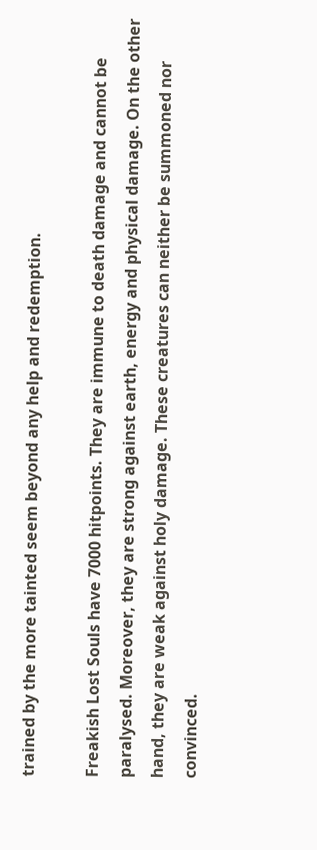trained by the more tainted seem beyond any help and redemption.

Freakish Lost Souls have 7000 hitpoints. They are immune to death damage and cannot be paralysed. Moreover, they are strong against earth, energy and physical damage. On the other hand, they are weak against holy damage. These creatures can neither be summoned nor convinced.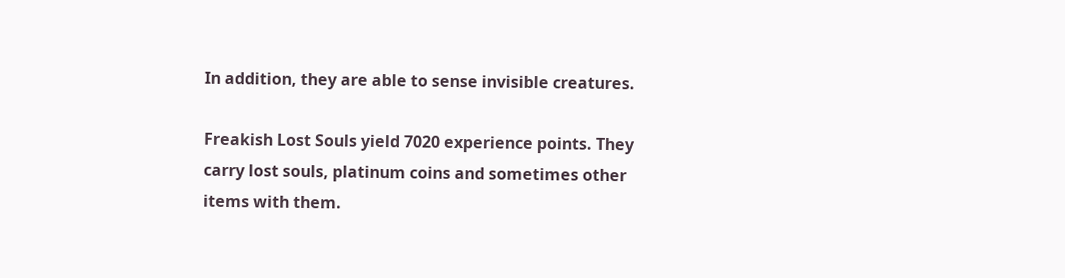In addition, they are able to sense invisible creatures.

Freakish Lost Souls yield 7020 experience points. They carry lost souls, platinum coins and sometimes other items with them.